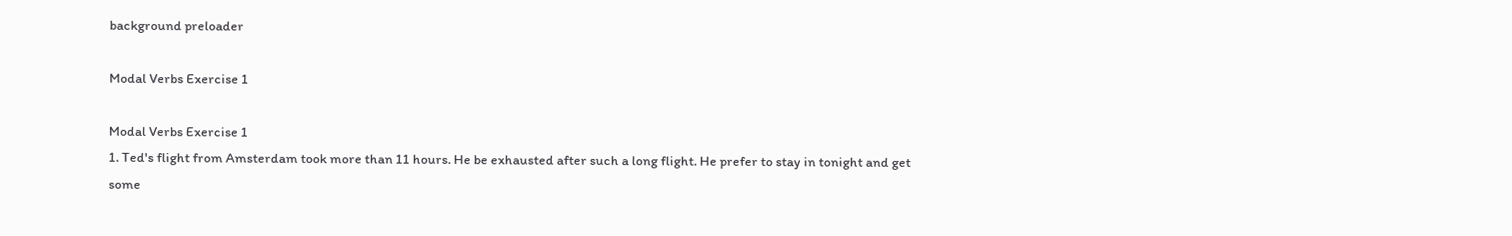background preloader

Modal Verbs Exercise 1

Modal Verbs Exercise 1
1. Ted's flight from Amsterdam took more than 11 hours. He be exhausted after such a long flight. He prefer to stay in tonight and get some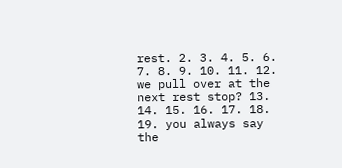rest. 2. 3. 4. 5. 6. 7. 8. 9. 10. 11. 12. we pull over at the next rest stop? 13. 14. 15. 16. 17. 18. 19. you always say the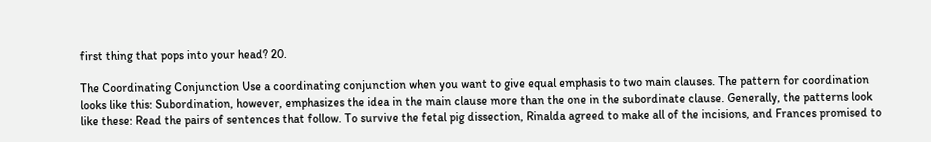first thing that pops into your head? 20.

The Coordinating Conjunction Use a coordinating conjunction when you want to give equal emphasis to two main clauses. The pattern for coordination looks like this: Subordination, however, emphasizes the idea in the main clause more than the one in the subordinate clause. Generally, the patterns look like these: Read the pairs of sentences that follow. To survive the fetal pig dissection, Rinalda agreed to make all of the incisions, and Frances promised to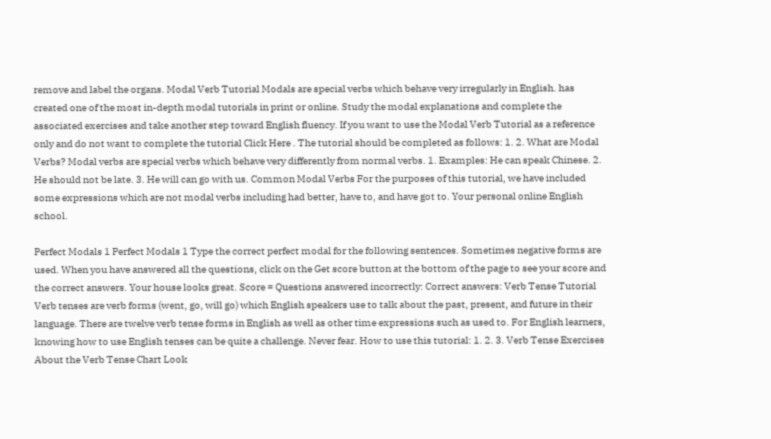remove and label the organs. Modal Verb Tutorial Modals are special verbs which behave very irregularly in English. has created one of the most in-depth modal tutorials in print or online. Study the modal explanations and complete the associated exercises and take another step toward English fluency. If you want to use the Modal Verb Tutorial as a reference only and do not want to complete the tutorial Click Here . The tutorial should be completed as follows: 1. 2. What are Modal Verbs? Modal verbs are special verbs which behave very differently from normal verbs. 1. Examples: He can speak Chinese. 2. He should not be late. 3. He will can go with us. Common Modal Verbs For the purposes of this tutorial, we have included some expressions which are not modal verbs including had better, have to, and have got to. Your personal online English school.

Perfect Modals 1 Perfect Modals 1 Type the correct perfect modal for the following sentences. Sometimes negative forms are used. When you have answered all the questions, click on the Get score button at the bottom of the page to see your score and the correct answers. Your house looks great. Score = Questions answered incorrectly: Correct answers: Verb Tense Tutorial Verb tenses are verb forms (went, go, will go) which English speakers use to talk about the past, present, and future in their language. There are twelve verb tense forms in English as well as other time expressions such as used to. For English learners, knowing how to use English tenses can be quite a challenge. Never fear. How to use this tutorial: 1. 2. 3. Verb Tense Exercises About the Verb Tense Chart Look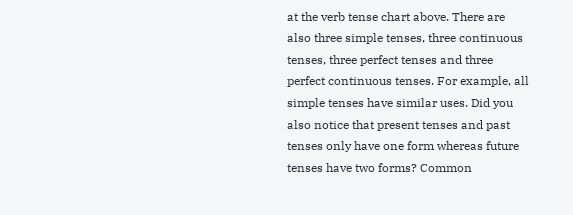at the verb tense chart above. There are also three simple tenses, three continuous tenses, three perfect tenses and three perfect continuous tenses. For example, all simple tenses have similar uses. Did you also notice that present tenses and past tenses only have one form whereas future tenses have two forms? Common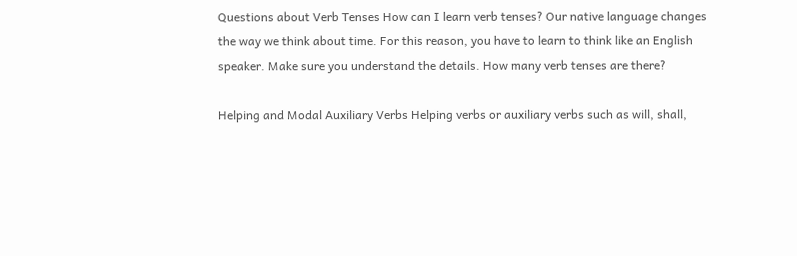Questions about Verb Tenses How can I learn verb tenses? Our native language changes the way we think about time. For this reason, you have to learn to think like an English speaker. Make sure you understand the details. How many verb tenses are there?

Helping and Modal Auxiliary Verbs Helping verbs or auxiliary verbs such as will, shall,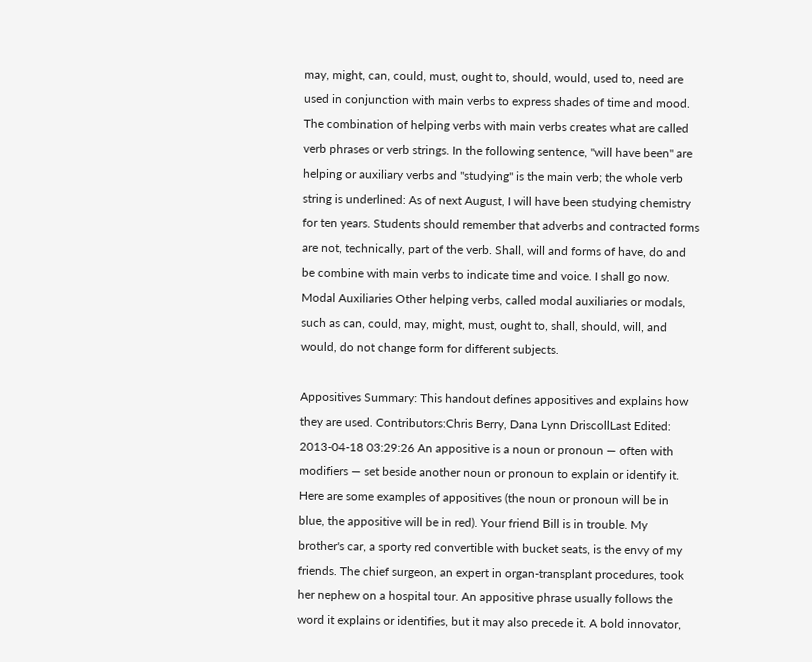may, might, can, could, must, ought to, should, would, used to, need are used in conjunction with main verbs to express shades of time and mood. The combination of helping verbs with main verbs creates what are called verb phrases or verb strings. In the following sentence, "will have been" are helping or auxiliary verbs and "studying" is the main verb; the whole verb string is underlined: As of next August, I will have been studying chemistry for ten years. Students should remember that adverbs and contracted forms are not, technically, part of the verb. Shall, will and forms of have, do and be combine with main verbs to indicate time and voice. I shall go now. Modal Auxiliaries Other helping verbs, called modal auxiliaries or modals, such as can, could, may, might, must, ought to, shall, should, will, and would, do not change form for different subjects.

Appositives Summary: This handout defines appositives and explains how they are used. Contributors:Chris Berry, Dana Lynn DriscollLast Edited: 2013-04-18 03:29:26 An appositive is a noun or pronoun — often with modifiers — set beside another noun or pronoun to explain or identify it. Here are some examples of appositives (the noun or pronoun will be in blue, the appositive will be in red). Your friend Bill is in trouble. My brother's car, a sporty red convertible with bucket seats, is the envy of my friends. The chief surgeon, an expert in organ-transplant procedures, took her nephew on a hospital tour. An appositive phrase usually follows the word it explains or identifies, but it may also precede it. A bold innovator,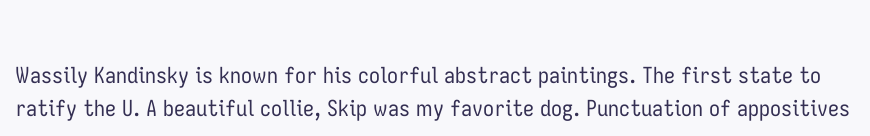Wassily Kandinsky is known for his colorful abstract paintings. The first state to ratify the U. A beautiful collie, Skip was my favorite dog. Punctuation of appositives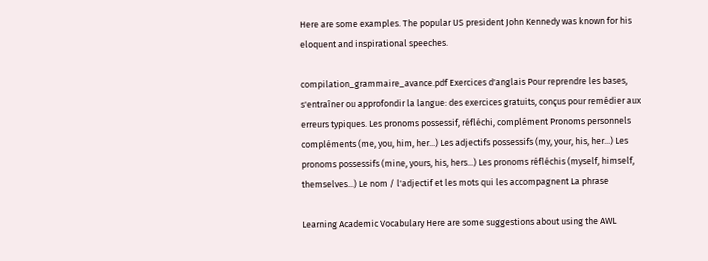Here are some examples. The popular US president John Kennedy was known for his eloquent and inspirational speeches.

compilation_grammaire_avance.pdf Exercices d'anglais Pour reprendre les bases, s'entraîner ou approfondir la langue: des exercices gratuits, conçus pour remédier aux erreurs typiques. Les pronoms possessif, réfléchi, complément Pronoms personnels compléments (me, you, him, her...) Les adjectifs possessifs (my, your, his, her...) Les pronoms possessifs (mine, yours, his, hers...) Les pronoms réfléchis (myself, himself, themselves...) Le nom / l'adjectif et les mots qui les accompagnent La phrase

Learning Academic Vocabulary Here are some suggestions about using the AWL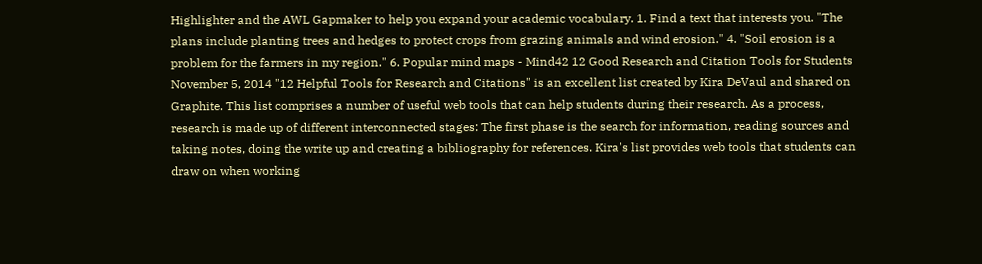Highlighter and the AWL Gapmaker to help you expand your academic vocabulary. 1. Find a text that interests you. "The plans include planting trees and hedges to protect crops from grazing animals and wind erosion." 4. "Soil erosion is a problem for the farmers in my region." 6. Popular mind maps - Mind42 12 Good Research and Citation Tools for Students November 5, 2014 "12 Helpful Tools for Research and Citations" is an excellent list created by Kira DeVaul and shared on Graphite. This list comprises a number of useful web tools that can help students during their research. As a process, research is made up of different interconnected stages: The first phase is the search for information, reading sources and taking notes, doing the write up and creating a bibliography for references. Kira's list provides web tools that students can draw on when working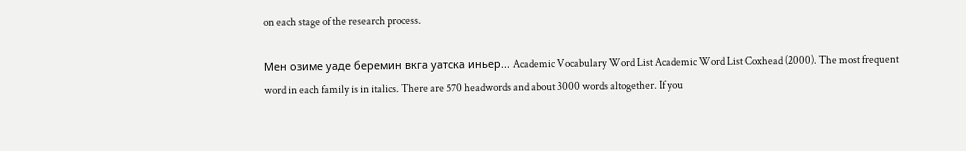on each stage of the research process.

Мен озиме уаде беремин вкга уатска иньер... Academic Vocabulary Word List Academic Word List Coxhead (2000). The most frequent word in each family is in italics. There are 570 headwords and about 3000 words altogether. If you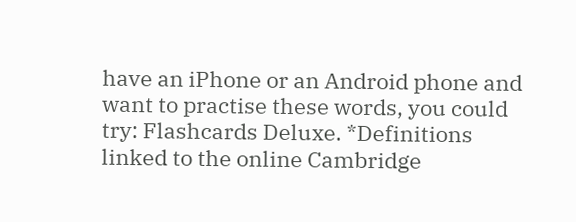have an iPhone or an Android phone and want to practise these words, you could try: Flashcards Deluxe. *Definitions linked to the online Cambridge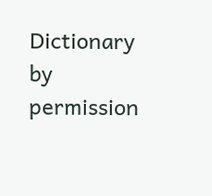Dictionary by permission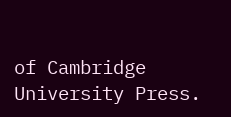of Cambridge University Press.